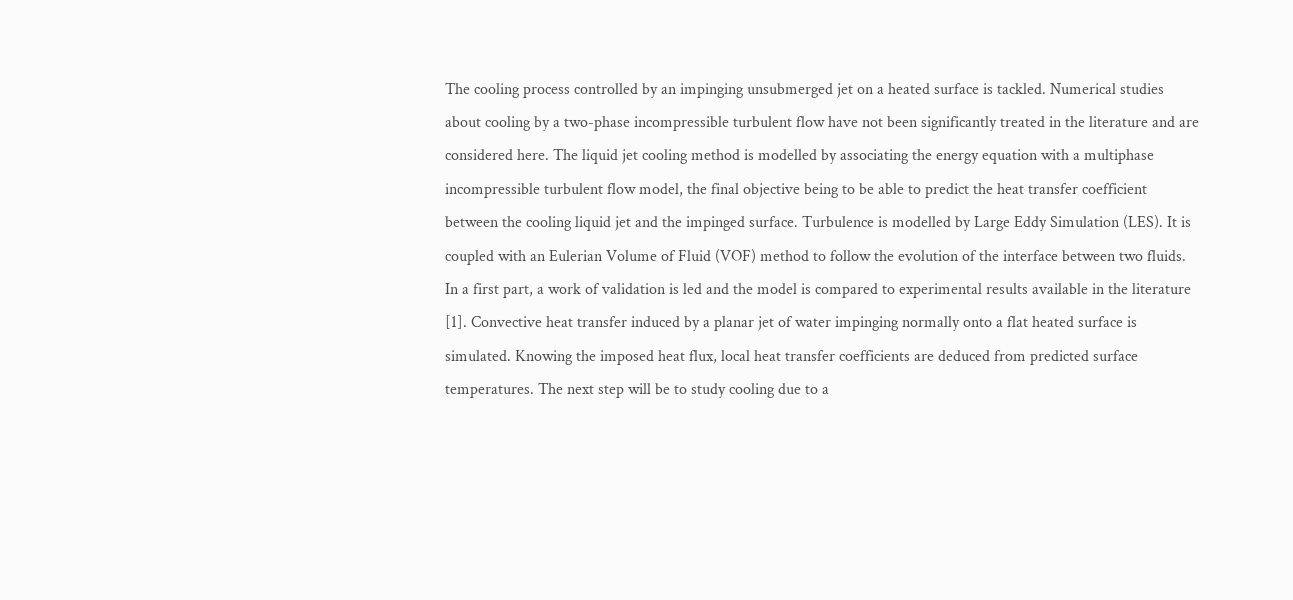The cooling process controlled by an impinging unsubmerged jet on a heated surface is tackled. Numerical studies about cooling by a two-phase incompressible turbulent flow have not been significantly treated in the literature and are considered here. The liquid jet cooling method is modelled by associating the energy equation with a multiphase incompressible turbulent flow model, the final objective being to be able to predict the heat transfer coefficient between the cooling liquid jet and the impinged surface. Turbulence is modelled by Large Eddy Simulation (LES). It is coupled with an Eulerian Volume of Fluid (VOF) method to follow the evolution of the interface between two fluids. In a first part, a work of validation is led and the model is compared to experimental results available in the literature [1]. Convective heat transfer induced by a planar jet of water impinging normally onto a flat heated surface is simulated. Knowing the imposed heat flux, local heat transfer coefficients are deduced from predicted surface temperatures. The next step will be to study cooling due to a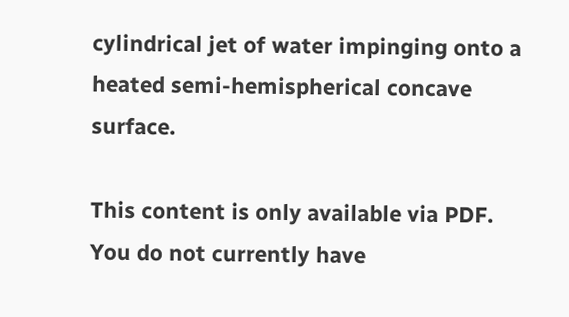cylindrical jet of water impinging onto a heated semi-hemispherical concave surface.

This content is only available via PDF.
You do not currently have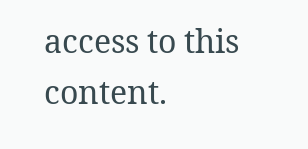access to this content.